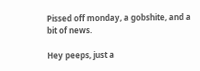Pissed off monday, a gobshite, and a bit of news.

Hey peeps, just a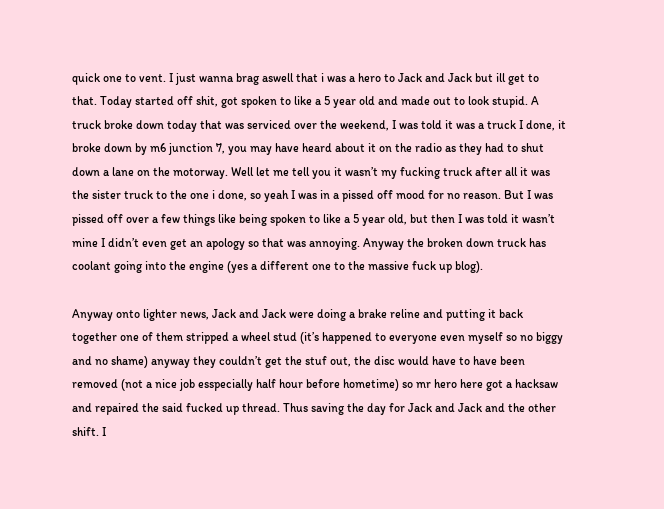quick one to vent. I just wanna brag aswell that i was a hero to Jack and Jack but ill get to that. Today started off shit, got spoken to like a 5 year old and made out to look stupid. A truck broke down today that was serviced over the weekend, I was told it was a truck I done, it broke down by m6 junction 7, you may have heard about it on the radio as they had to shut down a lane on the motorway. Well let me tell you it wasn’t my fucking truck after all it was the sister truck to the one i done, so yeah I was in a pissed off mood for no reason. But I was pissed off over a few things like being spoken to like a 5 year old, but then I was told it wasn’t mine I didn’t even get an apology so that was annoying. Anyway the broken down truck has coolant going into the engine (yes a different one to the massive fuck up blog).

Anyway onto lighter news, Jack and Jack were doing a brake reline and putting it back together one of them stripped a wheel stud (it’s happened to everyone even myself so no biggy and no shame) anyway they couldn’t get the stuf out, the disc would have to have been removed (not a nice job esspecially half hour before hometime) so mr hero here got a hacksaw and repaired the said fucked up thread. Thus saving the day for Jack and Jack and the other shift. I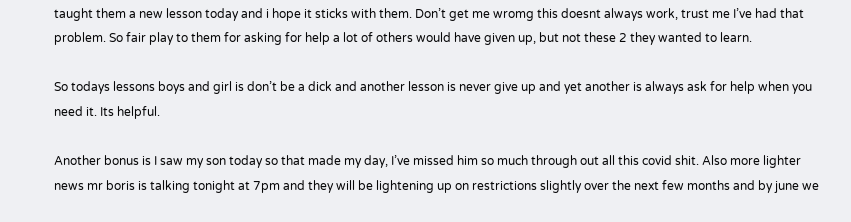taught them a new lesson today and i hope it sticks with them. Don’t get me wromg this doesnt always work, trust me I’ve had that problem. So fair play to them for asking for help a lot of others would have given up, but not these 2 they wanted to learn.

So todays lessons boys and girl is don’t be a dick and another lesson is never give up and yet another is always ask for help when you need it. Its helpful.

Another bonus is I saw my son today so that made my day, I’ve missed him so much through out all this covid shit. Also more lighter news mr boris is talking tonight at 7pm and they will be lightening up on restrictions slightly over the next few months and by june we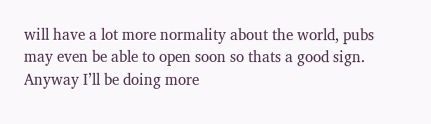will have a lot more normality about the world, pubs may even be able to open soon so thats a good sign. Anyway I’ll be doing more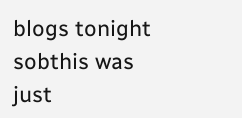blogs tonight sobthis was just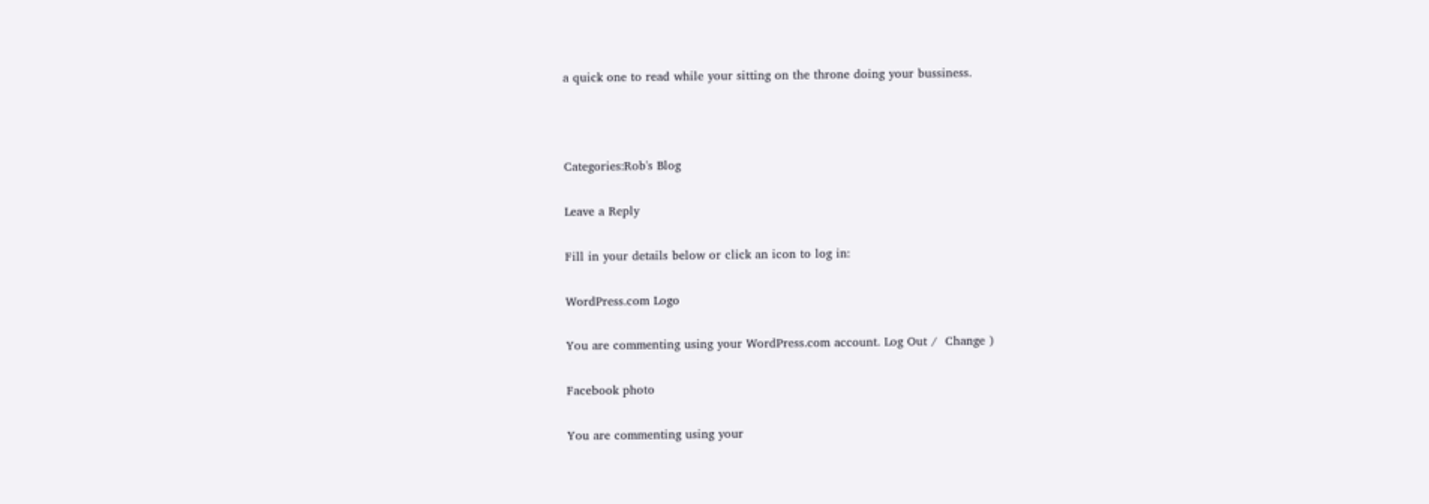a quick one to read while your sitting on the throne doing your bussiness.



Categories:Rob's Blog

Leave a Reply

Fill in your details below or click an icon to log in:

WordPress.com Logo

You are commenting using your WordPress.com account. Log Out /  Change )

Facebook photo

You are commenting using your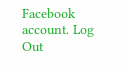Facebook account. Log Out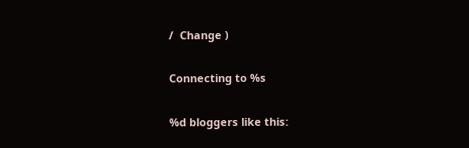/  Change )

Connecting to %s

%d bloggers like this: